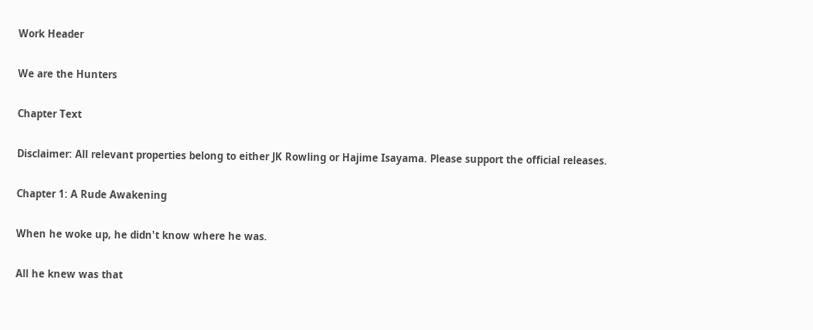Work Header

We are the Hunters

Chapter Text

Disclaimer: All relevant properties belong to either JK Rowling or Hajime Isayama. Please support the official releases.

Chapter 1: A Rude Awakening

When he woke up, he didn't know where he was.

All he knew was that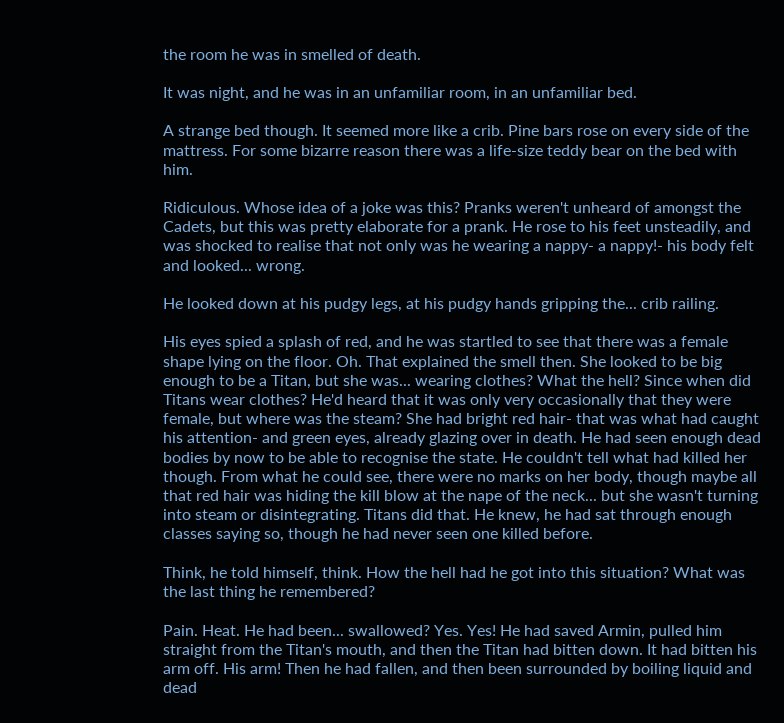the room he was in smelled of death.

It was night, and he was in an unfamiliar room, in an unfamiliar bed.

A strange bed though. It seemed more like a crib. Pine bars rose on every side of the mattress. For some bizarre reason there was a life-size teddy bear on the bed with him.

Ridiculous. Whose idea of a joke was this? Pranks weren't unheard of amongst the Cadets, but this was pretty elaborate for a prank. He rose to his feet unsteadily, and was shocked to realise that not only was he wearing a nappy- a nappy!- his body felt and looked... wrong.

He looked down at his pudgy legs, at his pudgy hands gripping the... crib railing.

His eyes spied a splash of red, and he was startled to see that there was a female shape lying on the floor. Oh. That explained the smell then. She looked to be big enough to be a Titan, but she was... wearing clothes? What the hell? Since when did Titans wear clothes? He'd heard that it was only very occasionally that they were female, but where was the steam? She had bright red hair- that was what had caught his attention- and green eyes, already glazing over in death. He had seen enough dead bodies by now to be able to recognise the state. He couldn't tell what had killed her though. From what he could see, there were no marks on her body, though maybe all that red hair was hiding the kill blow at the nape of the neck... but she wasn't turning into steam or disintegrating. Titans did that. He knew, he had sat through enough classes saying so, though he had never seen one killed before.

Think, he told himself, think. How the hell had he got into this situation? What was the last thing he remembered?

Pain. Heat. He had been... swallowed? Yes. Yes! He had saved Armin, pulled him straight from the Titan's mouth, and then the Titan had bitten down. It had bitten his arm off. His arm! Then he had fallen, and then been surrounded by boiling liquid and dead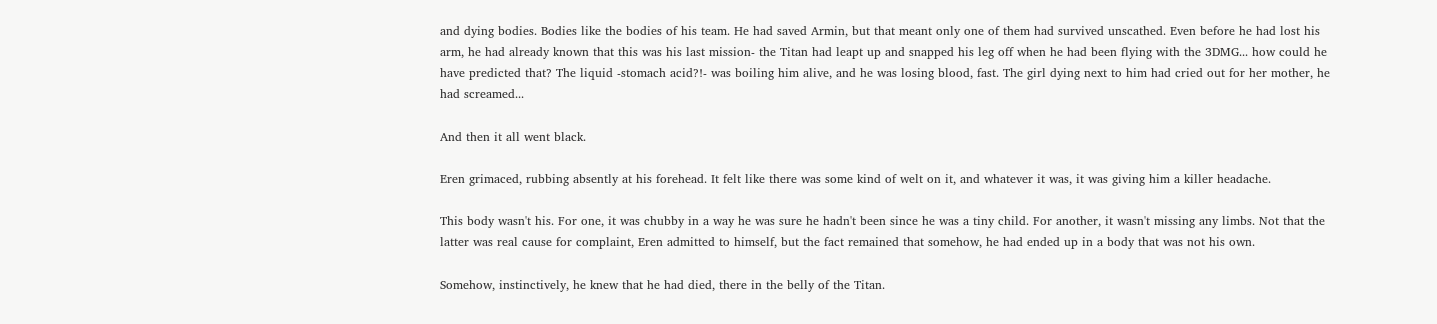and dying bodies. Bodies like the bodies of his team. He had saved Armin, but that meant only one of them had survived unscathed. Even before he had lost his arm, he had already known that this was his last mission- the Titan had leapt up and snapped his leg off when he had been flying with the 3DMG... how could he have predicted that? The liquid -stomach acid?!- was boiling him alive, and he was losing blood, fast. The girl dying next to him had cried out for her mother, he had screamed...

And then it all went black.

Eren grimaced, rubbing absently at his forehead. It felt like there was some kind of welt on it, and whatever it was, it was giving him a killer headache.

This body wasn't his. For one, it was chubby in a way he was sure he hadn't been since he was a tiny child. For another, it wasn't missing any limbs. Not that the latter was real cause for complaint, Eren admitted to himself, but the fact remained that somehow, he had ended up in a body that was not his own.

Somehow, instinctively, he knew that he had died, there in the belly of the Titan.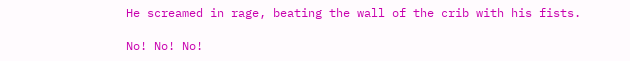He screamed in rage, beating the wall of the crib with his fists.

No! No! No!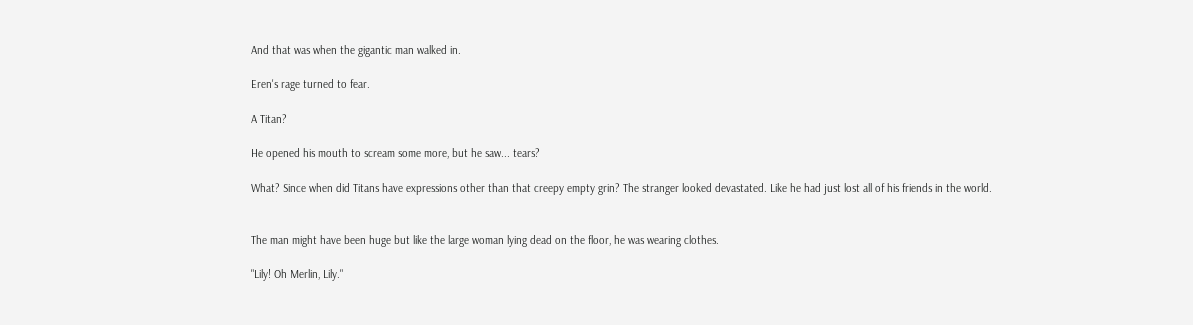And that was when the gigantic man walked in.

Eren's rage turned to fear.

A Titan?

He opened his mouth to scream some more, but he saw... tears?

What? Since when did Titans have expressions other than that creepy empty grin? The stranger looked devastated. Like he had just lost all of his friends in the world.


The man might have been huge but like the large woman lying dead on the floor, he was wearing clothes.

"Lily! Oh Merlin, Lily."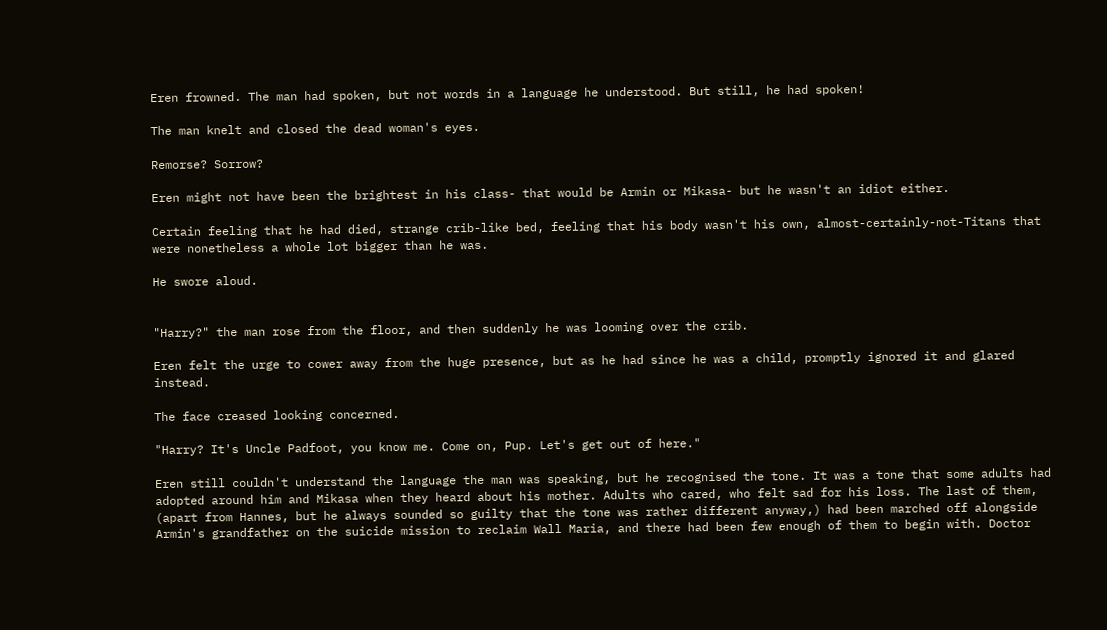Eren frowned. The man had spoken, but not words in a language he understood. But still, he had spoken!

The man knelt and closed the dead woman's eyes.

Remorse? Sorrow?

Eren might not have been the brightest in his class- that would be Armin or Mikasa- but he wasn't an idiot either.

Certain feeling that he had died, strange crib-like bed, feeling that his body wasn't his own, almost-certainly-not-Titans that were nonetheless a whole lot bigger than he was.

He swore aloud.


"Harry?" the man rose from the floor, and then suddenly he was looming over the crib.

Eren felt the urge to cower away from the huge presence, but as he had since he was a child, promptly ignored it and glared instead.

The face creased looking concerned.

"Harry? It's Uncle Padfoot, you know me. Come on, Pup. Let's get out of here."

Eren still couldn't understand the language the man was speaking, but he recognised the tone. It was a tone that some adults had adopted around him and Mikasa when they heard about his mother. Adults who cared, who felt sad for his loss. The last of them, (apart from Hannes, but he always sounded so guilty that the tone was rather different anyway,) had been marched off alongside Armin's grandfather on the suicide mission to reclaim Wall Maria, and there had been few enough of them to begin with. Doctor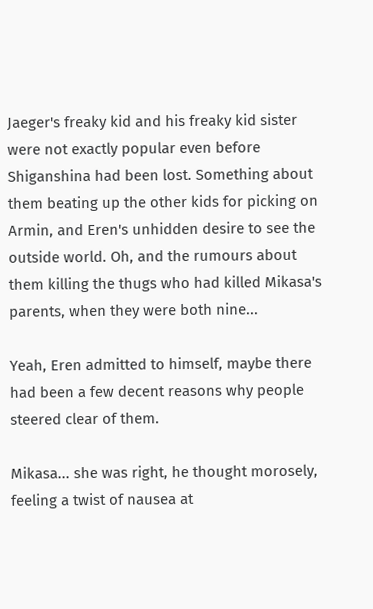Jaeger's freaky kid and his freaky kid sister were not exactly popular even before Shiganshina had been lost. Something about them beating up the other kids for picking on Armin, and Eren's unhidden desire to see the outside world. Oh, and the rumours about them killing the thugs who had killed Mikasa's parents, when they were both nine...

Yeah, Eren admitted to himself, maybe there had been a few decent reasons why people steered clear of them.

Mikasa... she was right, he thought morosely, feeling a twist of nausea at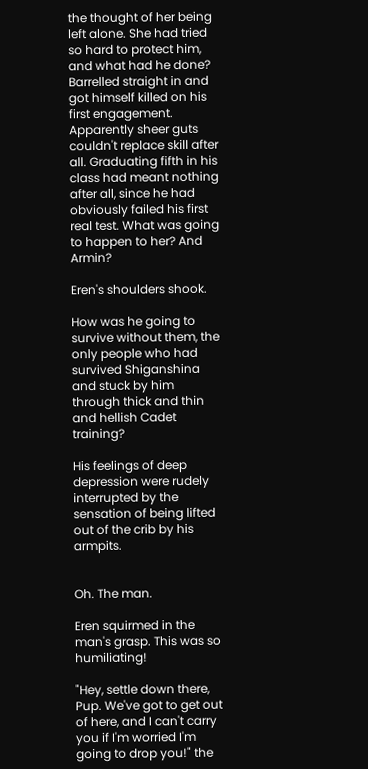the thought of her being left alone. She had tried so hard to protect him, and what had he done? Barrelled straight in and got himself killed on his first engagement. Apparently sheer guts couldn't replace skill after all. Graduating fifth in his class had meant nothing after all, since he had obviously failed his first real test. What was going to happen to her? And Armin?

Eren's shoulders shook.

How was he going to survive without them, the only people who had survived Shiganshina and stuck by him through thick and thin and hellish Cadet training?

His feelings of deep depression were rudely interrupted by the sensation of being lifted out of the crib by his armpits.


Oh. The man.

Eren squirmed in the man's grasp. This was so humiliating!

"Hey, settle down there, Pup. We've got to get out of here, and I can't carry you if I'm worried I'm going to drop you!" the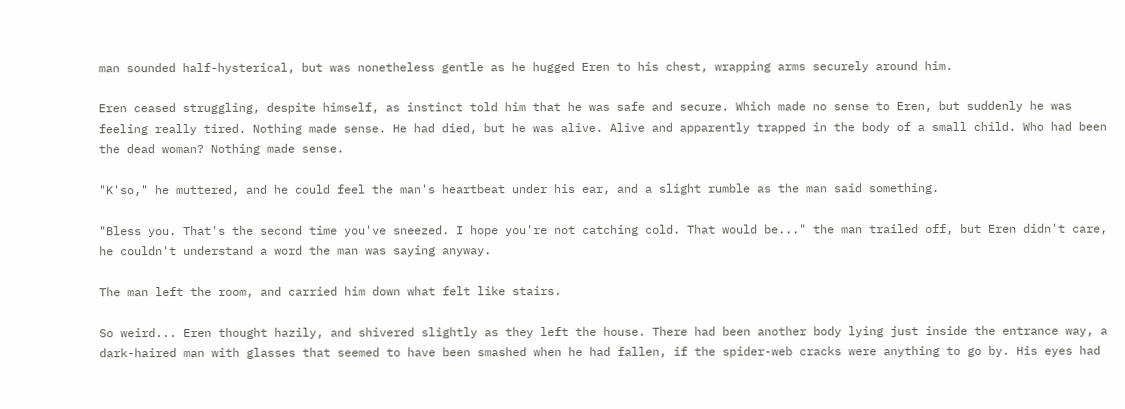man sounded half-hysterical, but was nonetheless gentle as he hugged Eren to his chest, wrapping arms securely around him.

Eren ceased struggling, despite himself, as instinct told him that he was safe and secure. Which made no sense to Eren, but suddenly he was feeling really tired. Nothing made sense. He had died, but he was alive. Alive and apparently trapped in the body of a small child. Who had been the dead woman? Nothing made sense.

"K'so," he muttered, and he could feel the man's heartbeat under his ear, and a slight rumble as the man said something.

"Bless you. That's the second time you've sneezed. I hope you're not catching cold. That would be..." the man trailed off, but Eren didn't care, he couldn't understand a word the man was saying anyway.

The man left the room, and carried him down what felt like stairs.

So weird... Eren thought hazily, and shivered slightly as they left the house. There had been another body lying just inside the entrance way, a dark-haired man with glasses that seemed to have been smashed when he had fallen, if the spider-web cracks were anything to go by. His eyes had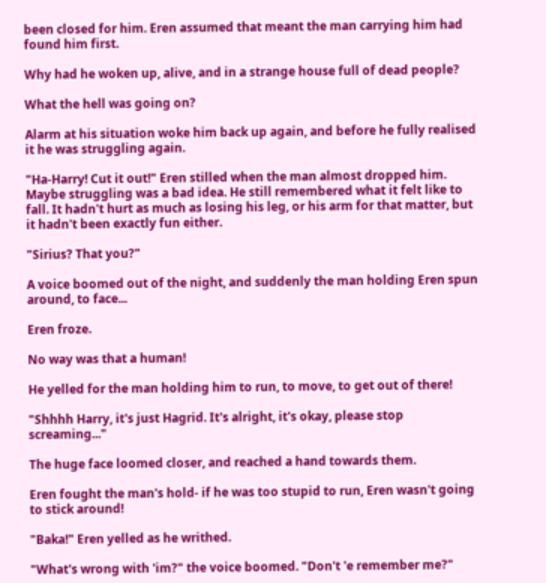been closed for him. Eren assumed that meant the man carrying him had found him first.

Why had he woken up, alive, and in a strange house full of dead people?

What the hell was going on?

Alarm at his situation woke him back up again, and before he fully realised it he was struggling again.

"Ha-Harry! Cut it out!" Eren stilled when the man almost dropped him. Maybe struggling was a bad idea. He still remembered what it felt like to fall. It hadn't hurt as much as losing his leg, or his arm for that matter, but it hadn't been exactly fun either.

"Sirius? That you?"

A voice boomed out of the night, and suddenly the man holding Eren spun around, to face...

Eren froze.

No way was that a human!

He yelled for the man holding him to run, to move, to get out of there!

"Shhhh Harry, it's just Hagrid. It's alright, it's okay, please stop screaming..."

The huge face loomed closer, and reached a hand towards them.

Eren fought the man's hold- if he was too stupid to run, Eren wasn't going to stick around!

"Baka!" Eren yelled as he writhed.

"What's wrong with 'im?" the voice boomed. "Don't 'e remember me?"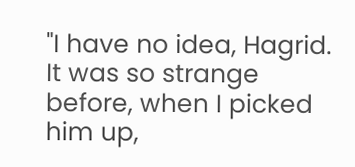"I have no idea, Hagrid. It was so strange before, when I picked him up,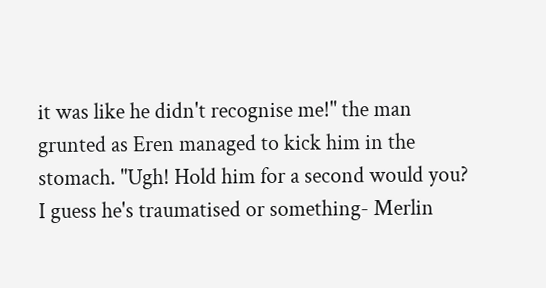it was like he didn't recognise me!" the man grunted as Eren managed to kick him in the stomach. "Ugh! Hold him for a second would you? I guess he's traumatised or something- Merlin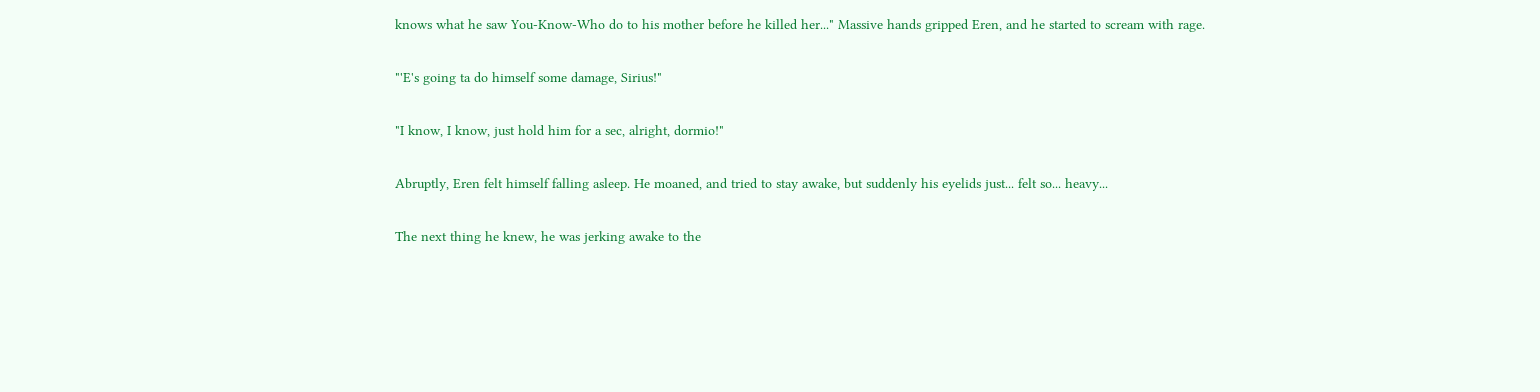knows what he saw You-Know-Who do to his mother before he killed her..." Massive hands gripped Eren, and he started to scream with rage.

"'E's going ta do himself some damage, Sirius!"

"I know, I know, just hold him for a sec, alright, dormio!"

Abruptly, Eren felt himself falling asleep. He moaned, and tried to stay awake, but suddenly his eyelids just... felt so... heavy...

The next thing he knew, he was jerking awake to the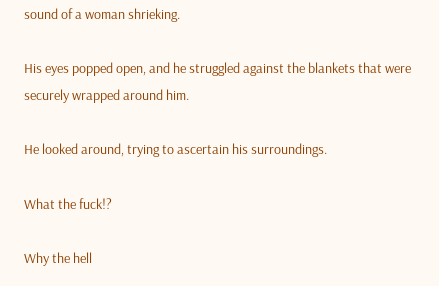sound of a woman shrieking.

His eyes popped open, and he struggled against the blankets that were securely wrapped around him.

He looked around, trying to ascertain his surroundings.

What the fuck!?

Why the hell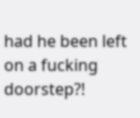had he been left on a fucking doorstep?!